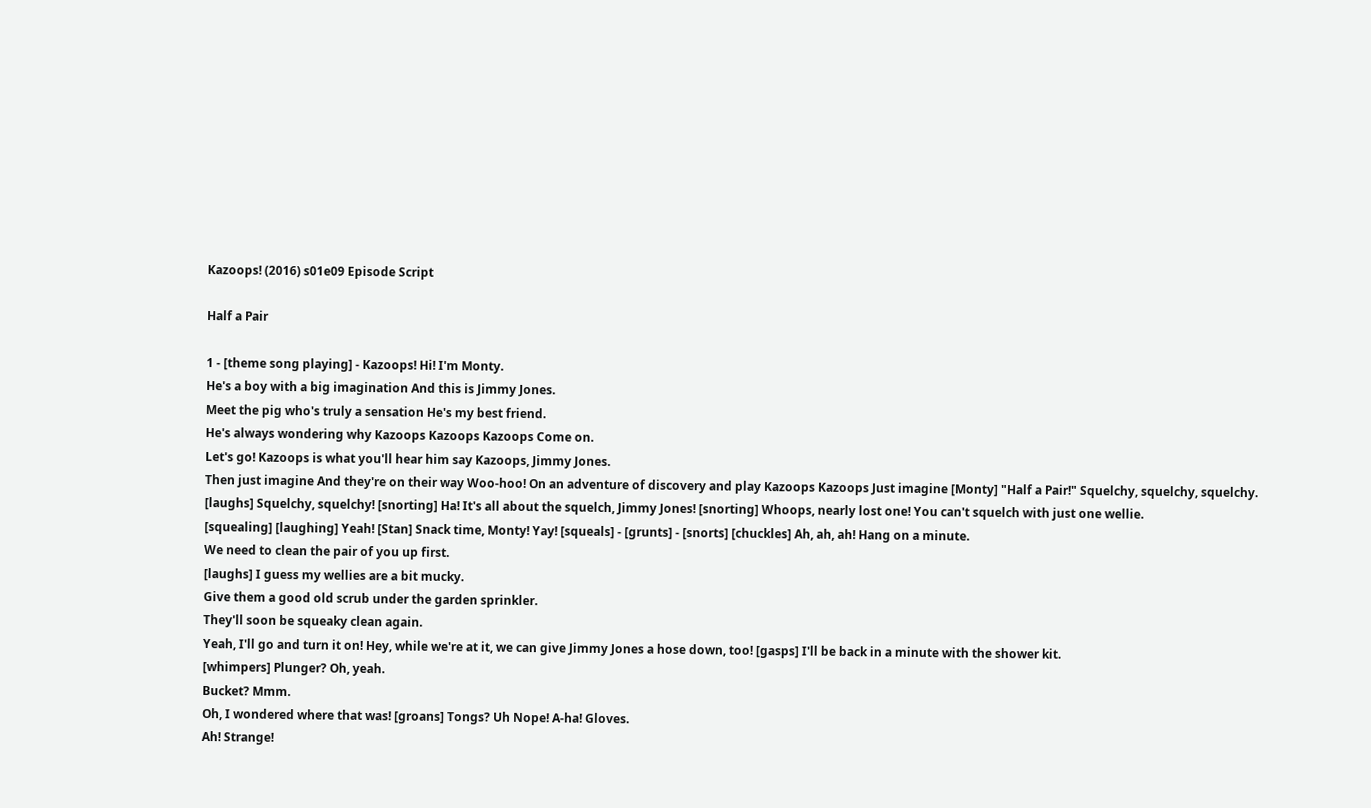Kazoops! (2016) s01e09 Episode Script

Half a Pair

1 - [theme song playing] - Kazoops! Hi! I'm Monty.
He's a boy with a big imagination And this is Jimmy Jones.
Meet the pig who's truly a sensation He's my best friend.
He's always wondering why Kazoops Kazoops Kazoops Come on.
Let's go! Kazoops is what you'll hear him say Kazoops, Jimmy Jones.
Then just imagine And they're on their way Woo-hoo! On an adventure of discovery and play Kazoops Kazoops Just imagine [Monty] "Half a Pair!" Squelchy, squelchy, squelchy.
[laughs] Squelchy, squelchy! [snorting] Ha! It's all about the squelch, Jimmy Jones! [snorting] Whoops, nearly lost one! You can't squelch with just one wellie.
[squealing] [laughing] Yeah! [Stan] Snack time, Monty! Yay! [squeals] - [grunts] - [snorts] [chuckles] Ah, ah, ah! Hang on a minute.
We need to clean the pair of you up first.
[laughs] I guess my wellies are a bit mucky.
Give them a good old scrub under the garden sprinkler.
They'll soon be squeaky clean again.
Yeah, I'll go and turn it on! Hey, while we're at it, we can give Jimmy Jones a hose down, too! [gasps] I'll be back in a minute with the shower kit.
[whimpers] Plunger? Oh, yeah.
Bucket? Mmm.
Oh, I wondered where that was! [groans] Tongs? Uh Nope! A-ha! Gloves.
Ah! Strange!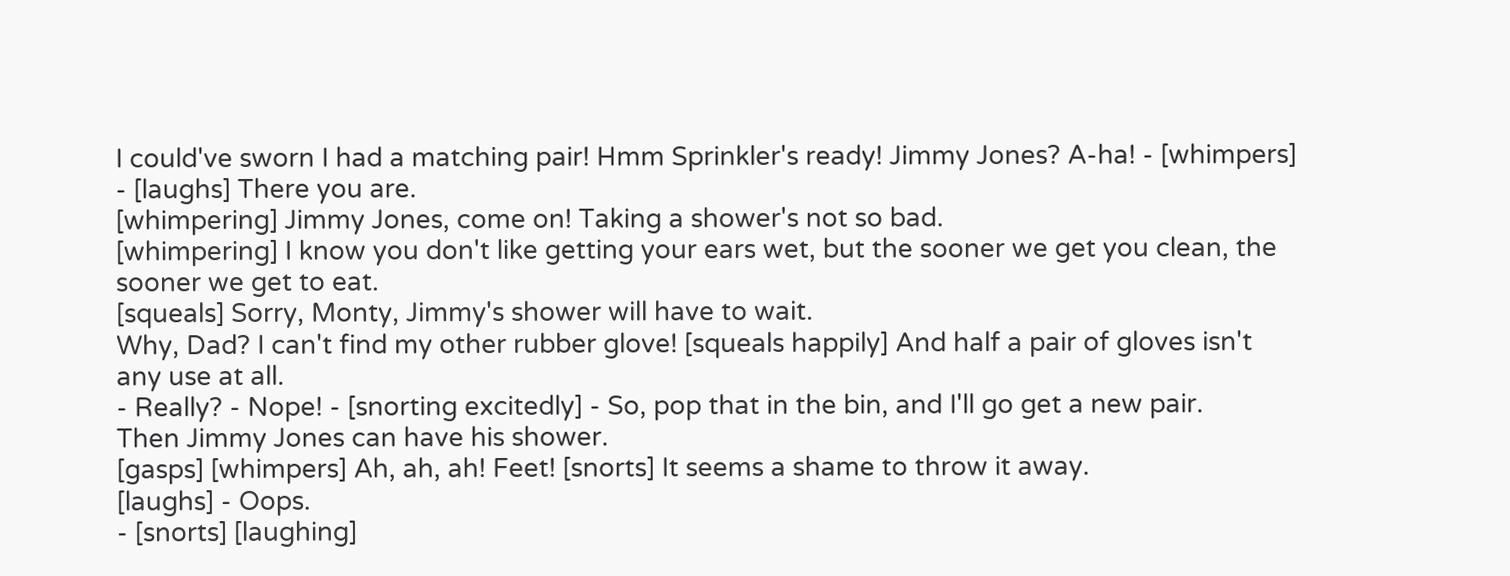I could've sworn I had a matching pair! Hmm Sprinkler's ready! Jimmy Jones? A-ha! - [whimpers] - [laughs] There you are.
[whimpering] Jimmy Jones, come on! Taking a shower's not so bad.
[whimpering] I know you don't like getting your ears wet, but the sooner we get you clean, the sooner we get to eat.
[squeals] Sorry, Monty, Jimmy's shower will have to wait.
Why, Dad? I can't find my other rubber glove! [squeals happily] And half a pair of gloves isn't any use at all.
- Really? - Nope! - [snorting excitedly] - So, pop that in the bin, and I'll go get a new pair.
Then Jimmy Jones can have his shower.
[gasps] [whimpers] Ah, ah, ah! Feet! [snorts] It seems a shame to throw it away.
[laughs] - Oops.
- [snorts] [laughing]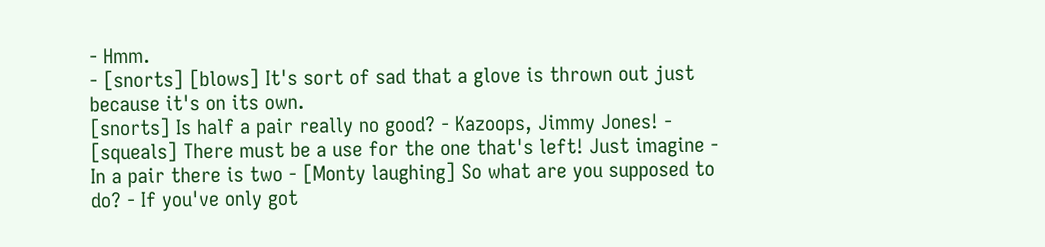- Hmm.
- [snorts] [blows] It's sort of sad that a glove is thrown out just because it's on its own.
[snorts] Is half a pair really no good? - Kazoops, Jimmy Jones! - [squeals] There must be a use for the one that's left! Just imagine - In a pair there is two - [Monty laughing] So what are you supposed to do? - If you've only got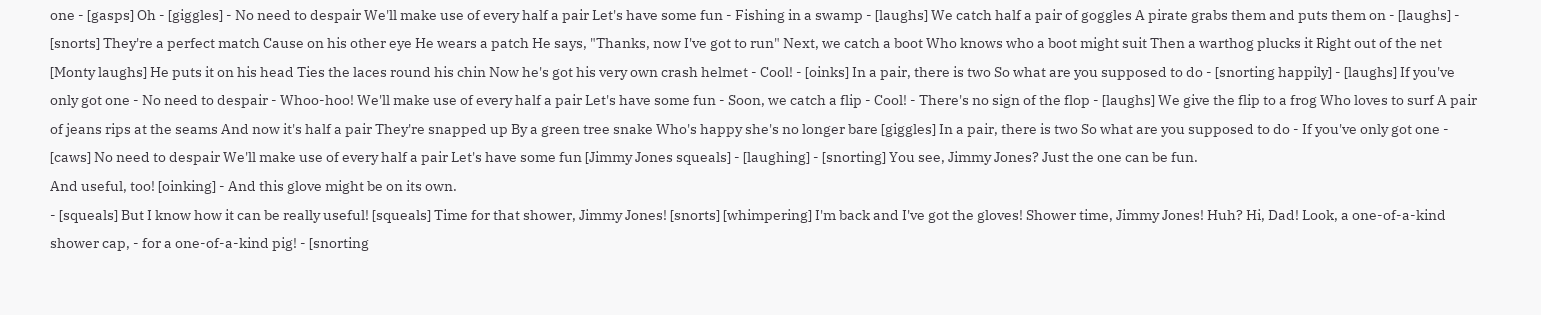one - [gasps] Oh - [giggles] - No need to despair We'll make use of every half a pair Let's have some fun - Fishing in a swamp - [laughs] We catch half a pair of goggles A pirate grabs them and puts them on - [laughs] - [snorts] They're a perfect match Cause on his other eye He wears a patch He says, "Thanks, now I've got to run" Next, we catch a boot Who knows who a boot might suit Then a warthog plucks it Right out of the net [Monty laughs] He puts it on his head Ties the laces round his chin Now he's got his very own crash helmet - Cool! - [oinks] In a pair, there is two So what are you supposed to do - [snorting happily] - [laughs] If you've only got one - No need to despair - Whoo-hoo! We'll make use of every half a pair Let's have some fun - Soon, we catch a flip - Cool! - There's no sign of the flop - [laughs] We give the flip to a frog Who loves to surf A pair of jeans rips at the seams And now it's half a pair They're snapped up By a green tree snake Who's happy she's no longer bare [giggles] In a pair, there is two So what are you supposed to do - If you've only got one - [caws] No need to despair We'll make use of every half a pair Let's have some fun [Jimmy Jones squeals] - [laughing] - [snorting] You see, Jimmy Jones? Just the one can be fun.
And useful, too! [oinking] - And this glove might be on its own.
- [squeals] But I know how it can be really useful! [squeals] Time for that shower, Jimmy Jones! [snorts] [whimpering] I'm back and I've got the gloves! Shower time, Jimmy Jones! Huh? Hi, Dad! Look, a one-of-a-kind shower cap, - for a one-of-a-kind pig! - [snorting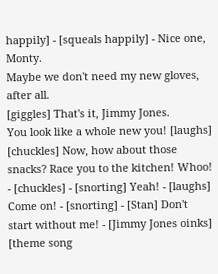happily] - [squeals happily] - Nice one, Monty.
Maybe we don't need my new gloves, after all.
[giggles] That's it, Jimmy Jones.
You look like a whole new you! [laughs] [chuckles] Now, how about those snacks? Race you to the kitchen! Whoo! - [chuckles] - [snorting] Yeah! - [laughs] Come on! - [snorting] - [Stan] Don't start without me! - [Jimmy Jones oinks] [theme song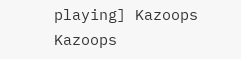playing] Kazoops Kazoops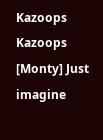Kazoops Kazoops [Monty] Just imagine